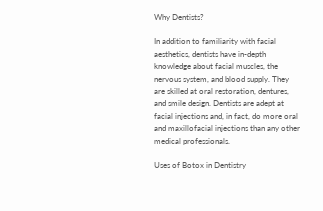Why Dentists?

In addition to familiarity with facial aesthetics, dentists have in-depth knowledge about facial muscles, the nervous system, and blood supply. They are skilled at oral restoration, dentures, and smile design. Dentists are adept at facial injections and, in fact, do more oral and maxillofacial injections than any other medical professionals.

Uses of Botox in Dentistry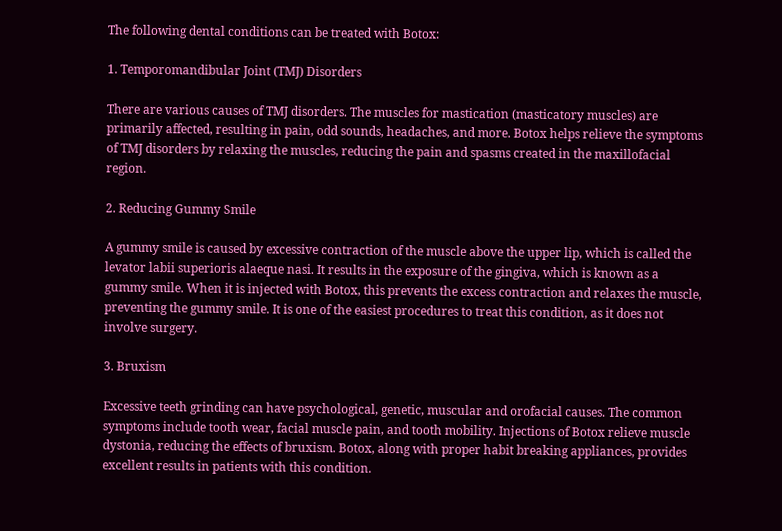The following dental conditions can be treated with Botox:

1. Temporomandibular Joint (TMJ) Disorders

There are various causes of TMJ disorders. The muscles for mastication (masticatory muscles) are primarily affected, resulting in pain, odd sounds, headaches, and more. Botox helps relieve the symptoms of TMJ disorders by relaxing the muscles, reducing the pain and spasms created in the maxillofacial region.

2. Reducing Gummy Smile

A gummy smile is caused by excessive contraction of the muscle above the upper lip, which is called the levator labii superioris alaeque nasi. It results in the exposure of the gingiva, which is known as a gummy smile. When it is injected with Botox, this prevents the excess contraction and relaxes the muscle, preventing the gummy smile. It is one of the easiest procedures to treat this condition, as it does not involve surgery.

3. Bruxism

Excessive teeth grinding can have psychological, genetic, muscular and orofacial causes. The common symptoms include tooth wear, facial muscle pain, and tooth mobility. Injections of Botox relieve muscle dystonia, reducing the effects of bruxism. Botox, along with proper habit breaking appliances, provides excellent results in patients with this condition.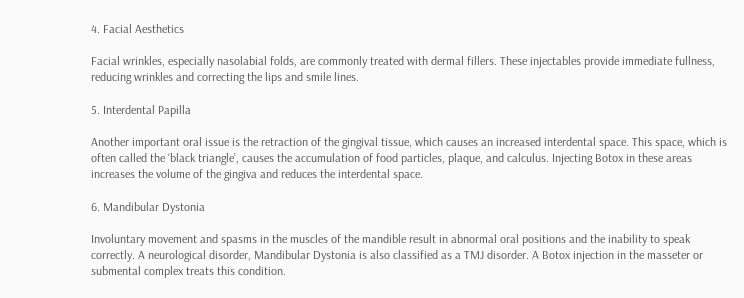4. Facial Aesthetics

Facial wrinkles, especially nasolabial folds, are commonly treated with dermal fillers. These injectables provide immediate fullness, reducing wrinkles and correcting the lips and smile lines.

5. Interdental Papilla

Another important oral issue is the retraction of the gingival tissue, which causes an increased interdental space. This space, which is often called the ‘black triangle’, causes the accumulation of food particles, plaque, and calculus. Injecting Botox in these areas increases the volume of the gingiva and reduces the interdental space.

6. Mandibular Dystonia

Involuntary movement and spasms in the muscles of the mandible result in abnormal oral positions and the inability to speak correctly. A neurological disorder, Mandibular Dystonia is also classified as a TMJ disorder. A Botox injection in the masseter or submental complex treats this condition.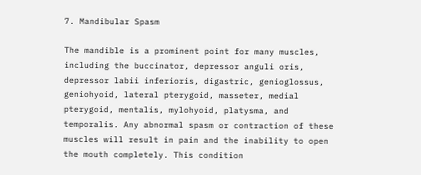7. Mandibular Spasm

The mandible is a prominent point for many muscles, including the buccinator, depressor anguli oris, depressor labii inferioris, digastric, genioglossus, geniohyoid, lateral pterygoid, masseter, medial pterygoid, mentalis, mylohyoid, platysma, and temporalis. Any abnormal spasm or contraction of these muscles will result in pain and the inability to open the mouth completely. This condition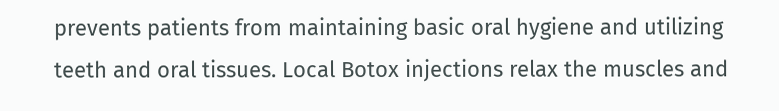prevents patients from maintaining basic oral hygiene and utilizing teeth and oral tissues. Local Botox injections relax the muscles and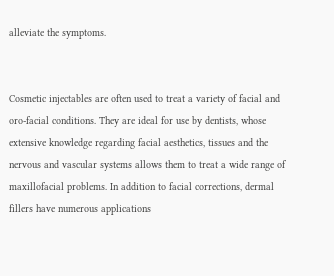alleviate the symptoms.


Cosmetic injectables are often used to treat a variety of facial and oro-facial conditions. They are ideal for use by dentists, whose extensive knowledge regarding facial aesthetics, tissues and the nervous and vascular systems allows them to treat a wide range of maxillofacial problems. In addition to facial corrections, dermal fillers have numerous applications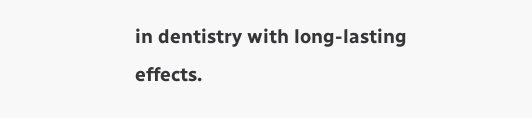in dentistry with long-lasting effects.